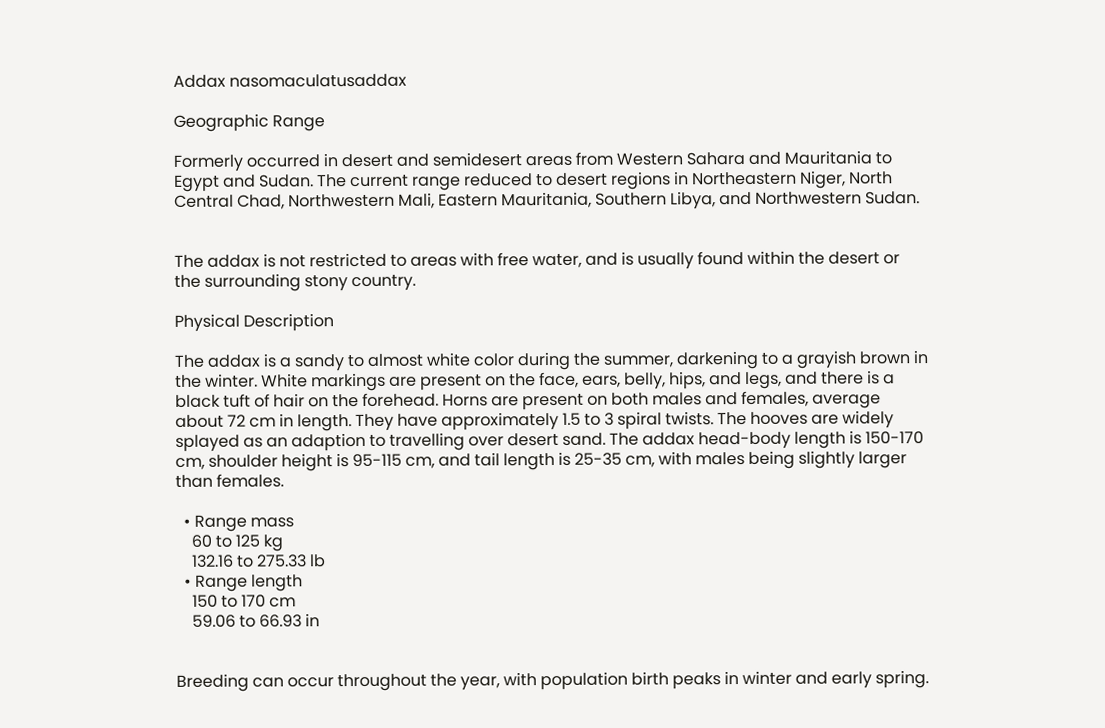Addax nasomaculatusaddax

Geographic Range

Formerly occurred in desert and semidesert areas from Western Sahara and Mauritania to Egypt and Sudan. The current range reduced to desert regions in Northeastern Niger, North Central Chad, Northwestern Mali, Eastern Mauritania, Southern Libya, and Northwestern Sudan.


The addax is not restricted to areas with free water, and is usually found within the desert or the surrounding stony country.

Physical Description

The addax is a sandy to almost white color during the summer, darkening to a grayish brown in the winter. White markings are present on the face, ears, belly, hips, and legs, and there is a black tuft of hair on the forehead. Horns are present on both males and females, average about 72 cm in length. They have approximately 1.5 to 3 spiral twists. The hooves are widely splayed as an adaption to travelling over desert sand. The addax head-body length is 150-170 cm, shoulder height is 95-115 cm, and tail length is 25-35 cm, with males being slightly larger than females.

  • Range mass
    60 to 125 kg
    132.16 to 275.33 lb
  • Range length
    150 to 170 cm
    59.06 to 66.93 in


Breeding can occur throughout the year, with population birth peaks in winter and early spring.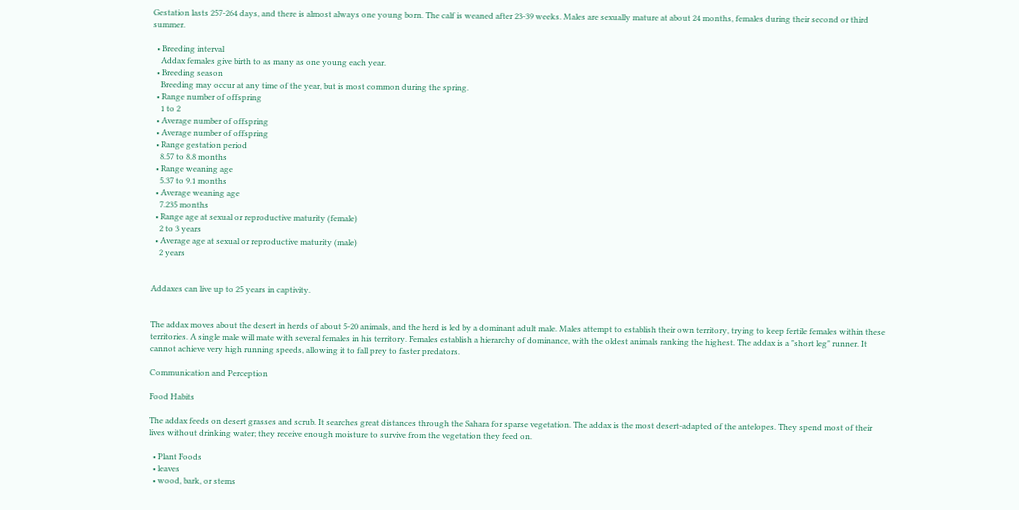Gestation lasts 257-264 days, and there is almost always one young born. The calf is weaned after 23-39 weeks. Males are sexually mature at about 24 months, females during their second or third summer.

  • Breeding interval
    Addax females give birth to as many as one young each year.
  • Breeding season
    Breeding may occur at any time of the year, but is most common during the spring.
  • Range number of offspring
    1 to 2
  • Average number of offspring
  • Average number of offspring
  • Range gestation period
    8.57 to 8.8 months
  • Range weaning age
    5.37 to 9.1 months
  • Average weaning age
    7.235 months
  • Range age at sexual or reproductive maturity (female)
    2 to 3 years
  • Average age at sexual or reproductive maturity (male)
    2 years


Addaxes can live up to 25 years in captivity.


The addax moves about the desert in herds of about 5-20 animals, and the herd is led by a dominant adult male. Males attempt to establish their own territory, trying to keep fertile females within these territories. A single male will mate with several females in his territory. Females establish a hierarchy of dominance, with the oldest animals ranking the highest. The addax is a "short leg" runner. It cannot achieve very high running speeds, allowing it to fall prey to faster predators.

Communication and Perception

Food Habits

The addax feeds on desert grasses and scrub. It searches great distances through the Sahara for sparse vegetation. The addax is the most desert-adapted of the antelopes. They spend most of their lives without drinking water; they receive enough moisture to survive from the vegetation they feed on.

  • Plant Foods
  • leaves
  • wood, bark, or stems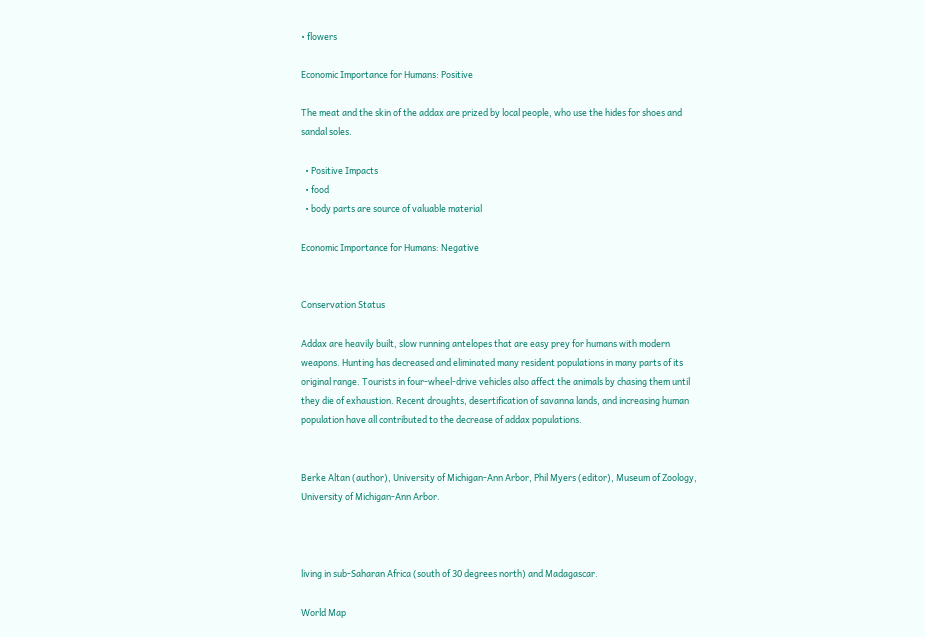• flowers

Economic Importance for Humans: Positive

The meat and the skin of the addax are prized by local people, who use the hides for shoes and sandal soles.

  • Positive Impacts
  • food
  • body parts are source of valuable material

Economic Importance for Humans: Negative


Conservation Status

Addax are heavily built, slow running antelopes that are easy prey for humans with modern weapons. Hunting has decreased and eliminated many resident populations in many parts of its original range. Tourists in four-wheel-drive vehicles also affect the animals by chasing them until they die of exhaustion. Recent droughts, desertification of savanna lands, and increasing human population have all contributed to the decrease of addax populations.


Berke Altan (author), University of Michigan-Ann Arbor, Phil Myers (editor), Museum of Zoology, University of Michigan-Ann Arbor.



living in sub-Saharan Africa (south of 30 degrees north) and Madagascar.

World Map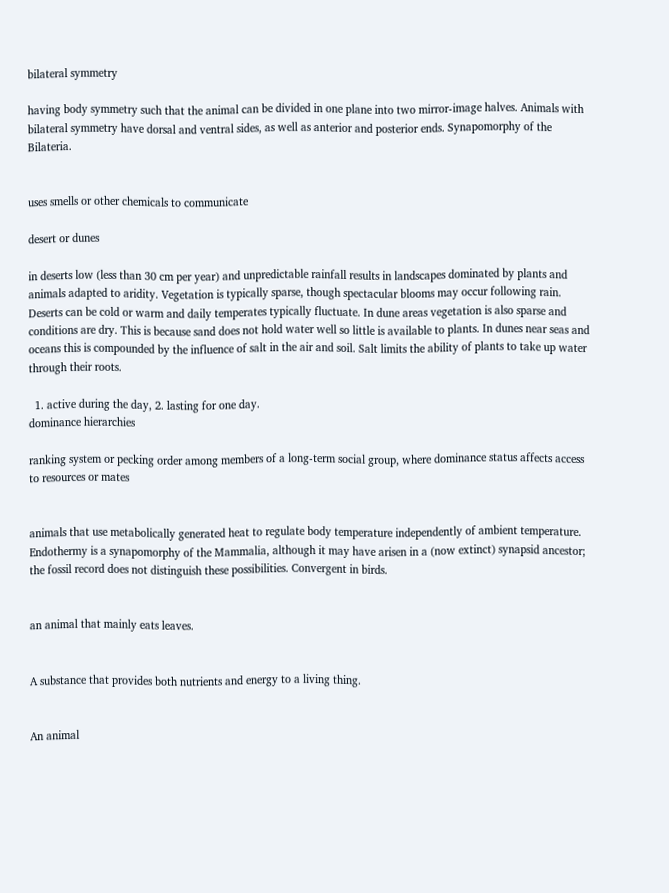bilateral symmetry

having body symmetry such that the animal can be divided in one plane into two mirror-image halves. Animals with bilateral symmetry have dorsal and ventral sides, as well as anterior and posterior ends. Synapomorphy of the Bilateria.


uses smells or other chemicals to communicate

desert or dunes

in deserts low (less than 30 cm per year) and unpredictable rainfall results in landscapes dominated by plants and animals adapted to aridity. Vegetation is typically sparse, though spectacular blooms may occur following rain. Deserts can be cold or warm and daily temperates typically fluctuate. In dune areas vegetation is also sparse and conditions are dry. This is because sand does not hold water well so little is available to plants. In dunes near seas and oceans this is compounded by the influence of salt in the air and soil. Salt limits the ability of plants to take up water through their roots.

  1. active during the day, 2. lasting for one day.
dominance hierarchies

ranking system or pecking order among members of a long-term social group, where dominance status affects access to resources or mates


animals that use metabolically generated heat to regulate body temperature independently of ambient temperature. Endothermy is a synapomorphy of the Mammalia, although it may have arisen in a (now extinct) synapsid ancestor; the fossil record does not distinguish these possibilities. Convergent in birds.


an animal that mainly eats leaves.


A substance that provides both nutrients and energy to a living thing.


An animal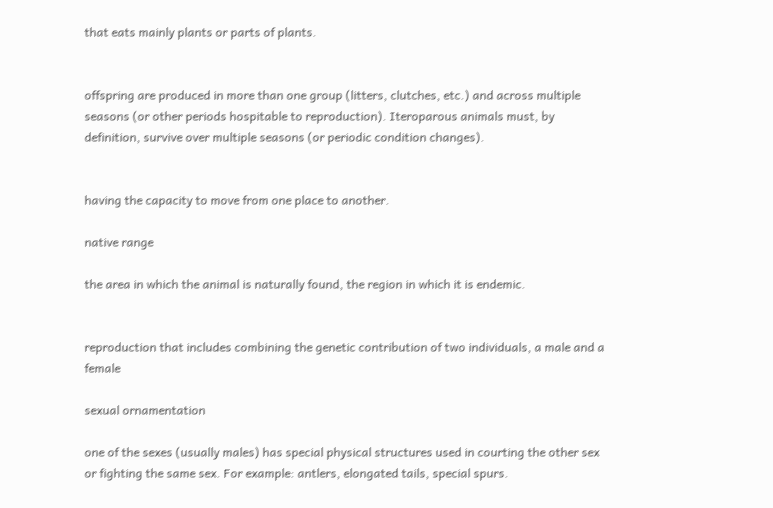that eats mainly plants or parts of plants.


offspring are produced in more than one group (litters, clutches, etc.) and across multiple seasons (or other periods hospitable to reproduction). Iteroparous animals must, by definition, survive over multiple seasons (or periodic condition changes).


having the capacity to move from one place to another.

native range

the area in which the animal is naturally found, the region in which it is endemic.


reproduction that includes combining the genetic contribution of two individuals, a male and a female

sexual ornamentation

one of the sexes (usually males) has special physical structures used in courting the other sex or fighting the same sex. For example: antlers, elongated tails, special spurs.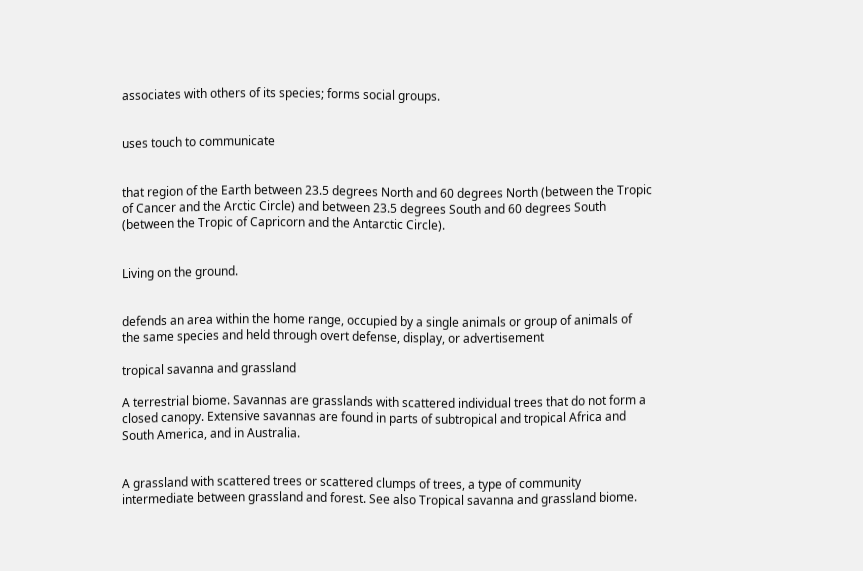associates with others of its species; forms social groups.


uses touch to communicate


that region of the Earth between 23.5 degrees North and 60 degrees North (between the Tropic of Cancer and the Arctic Circle) and between 23.5 degrees South and 60 degrees South (between the Tropic of Capricorn and the Antarctic Circle).


Living on the ground.


defends an area within the home range, occupied by a single animals or group of animals of the same species and held through overt defense, display, or advertisement

tropical savanna and grassland

A terrestrial biome. Savannas are grasslands with scattered individual trees that do not form a closed canopy. Extensive savannas are found in parts of subtropical and tropical Africa and South America, and in Australia.


A grassland with scattered trees or scattered clumps of trees, a type of community intermediate between grassland and forest. See also Tropical savanna and grassland biome.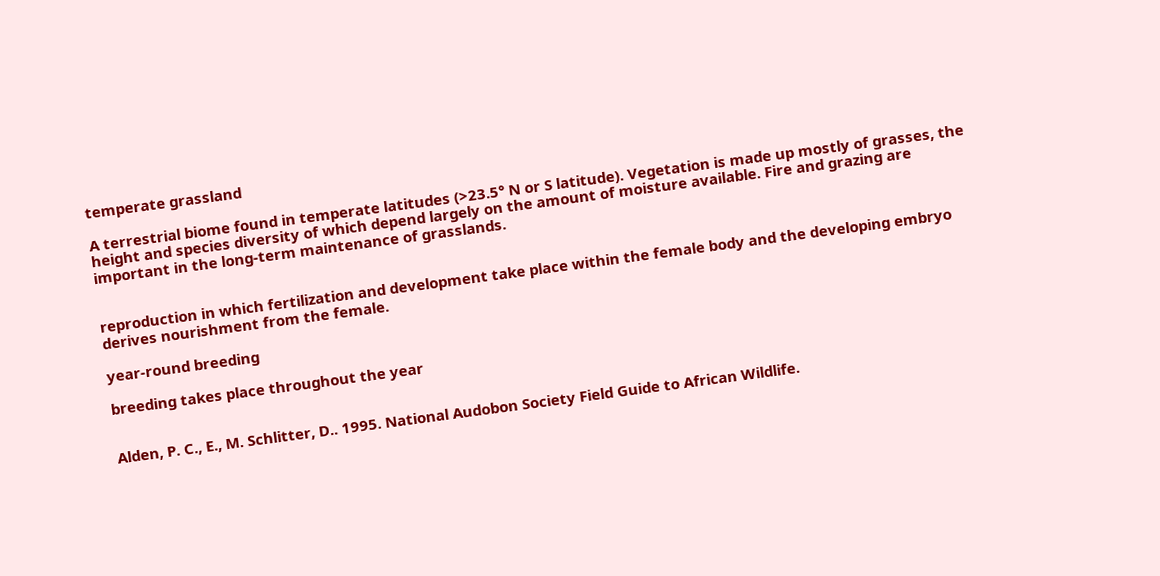temperate grassland

A terrestrial biome found in temperate latitudes (>23.5° N or S latitude). Vegetation is made up mostly of grasses, the height and species diversity of which depend largely on the amount of moisture available. Fire and grazing are important in the long-term maintenance of grasslands.


reproduction in which fertilization and development take place within the female body and the developing embryo derives nourishment from the female.

year-round breeding

breeding takes place throughout the year


Alden, P. C., E., M. Schlitter, D.. 1995. National Audobon Society Field Guide to African Wildlife.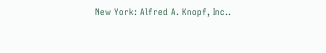New York: Alfred A. Knopf, Inc..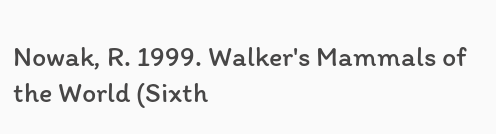Nowak, R. 1999. Walker's Mammals of the World (Sixth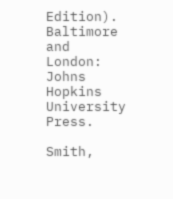Edition). Baltimore and London: Johns Hopkins University Press.

Smith,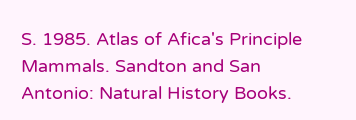S. 1985. Atlas of Afica's Principle Mammals. Sandton and San Antonio: Natural History Books.